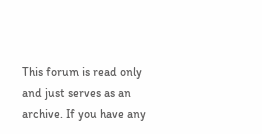This forum is read only and just serves as an archive. If you have any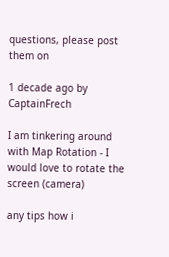questions, please post them on

1 decade ago by CaptainFrech

I am tinkering around with Map Rotation - I would love to rotate the screen (camera)

any tips how i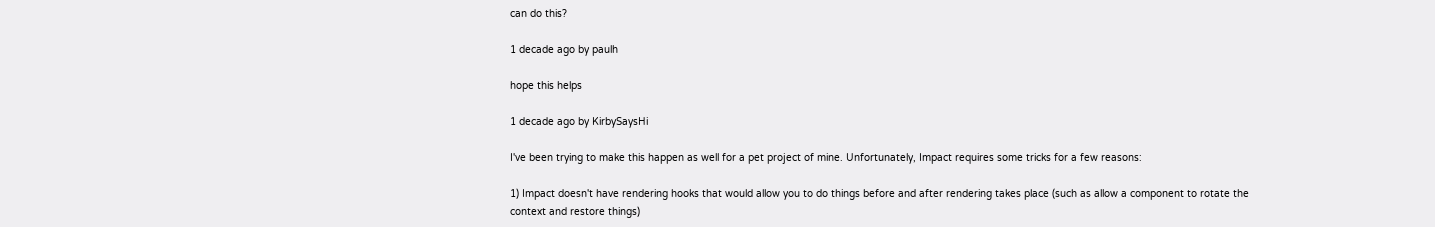can do this?

1 decade ago by paulh

hope this helps

1 decade ago by KirbySaysHi

I've been trying to make this happen as well for a pet project of mine. Unfortunately, Impact requires some tricks for a few reasons:

1) Impact doesn't have rendering hooks that would allow you to do things before and after rendering takes place (such as allow a component to rotate the context and restore things)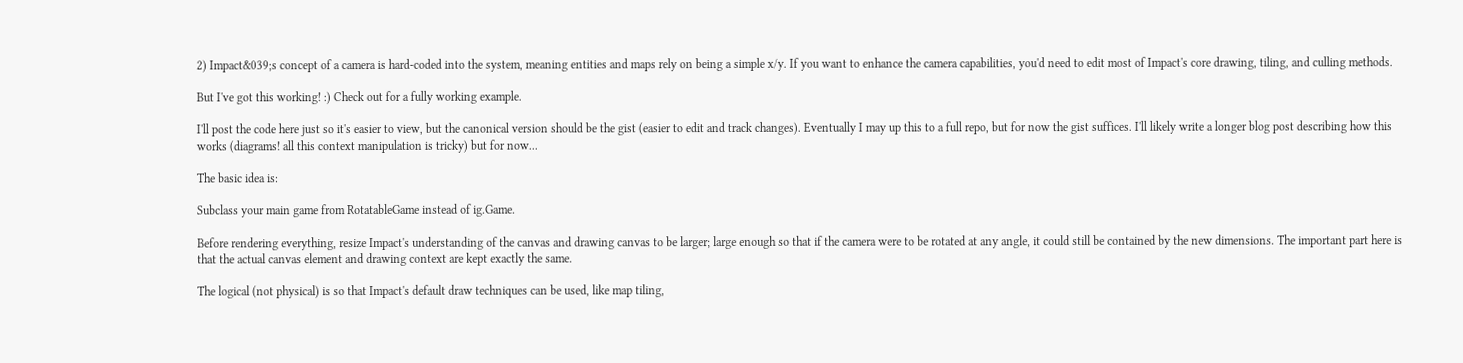2) Impact&039;s concept of a camera is hard-coded into the system, meaning entities and maps rely on being a simple x/y. If you want to enhance the camera capabilities, you'd need to edit most of Impact's core drawing, tiling, and culling methods.

But I've got this working! :) Check out for a fully working example.

I'll post the code here just so it's easier to view, but the canonical version should be the gist (easier to edit and track changes). Eventually I may up this to a full repo, but for now the gist suffices. I'll likely write a longer blog post describing how this works (diagrams! all this context manipulation is tricky) but for now...

The basic idea is:

Subclass your main game from RotatableGame instead of ig.Game.

Before rendering everything, resize Impact's understanding of the canvas and drawing canvas to be larger; large enough so that if the camera were to be rotated at any angle, it could still be contained by the new dimensions. The important part here is that the actual canvas element and drawing context are kept exactly the same.

The logical (not physical) is so that Impact's default draw techniques can be used, like map tiling,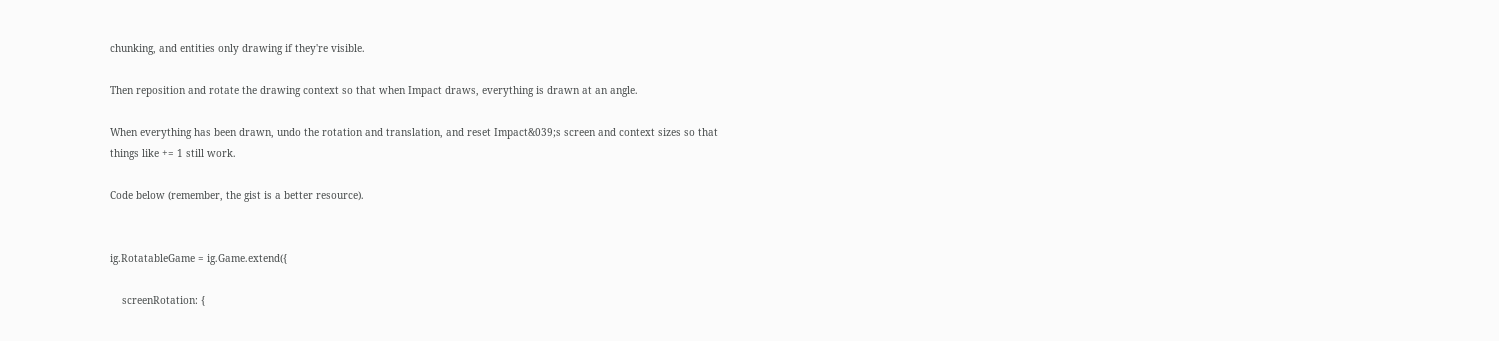chunking, and entities only drawing if they're visible.

Then reposition and rotate the drawing context so that when Impact draws, everything is drawn at an angle.

When everything has been drawn, undo the rotation and translation, and reset Impact&039;s screen and context sizes so that things like += 1 still work.

Code below (remember, the gist is a better resource).


ig.RotatableGame = ig.Game.extend({

    screenRotation: {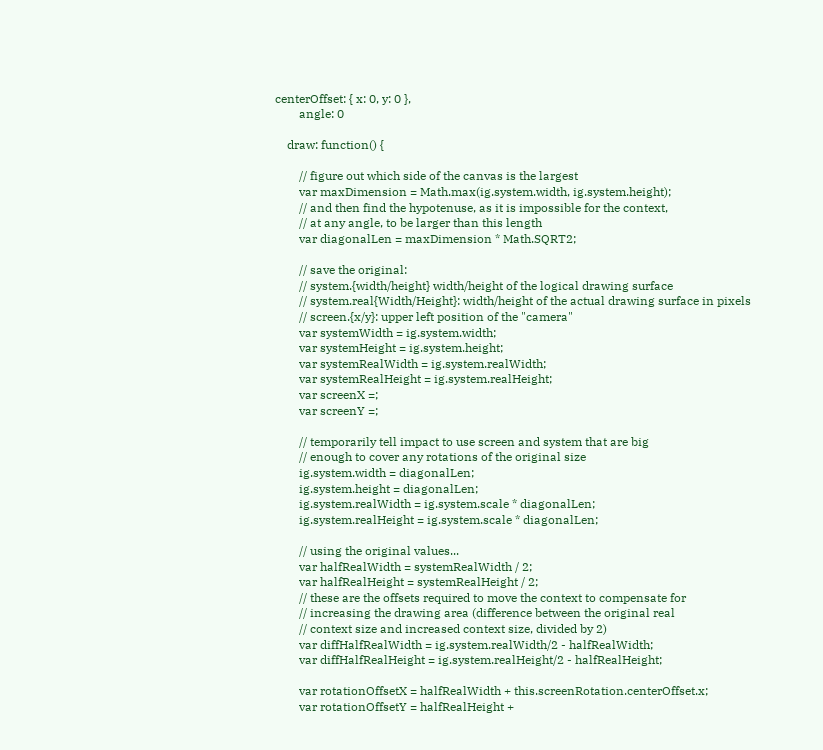centerOffset: { x: 0, y: 0 },
        angle: 0

    draw: function() {

        // figure out which side of the canvas is the largest
        var maxDimension = Math.max(ig.system.width, ig.system.height);
        // and then find the hypotenuse, as it is impossible for the context,
        // at any angle, to be larger than this length
        var diagonalLen = maxDimension * Math.SQRT2;

        // save the original:
        // system.{width/height} width/height of the logical drawing surface
        // system.real{Width/Height}: width/height of the actual drawing surface in pixels
        // screen.{x/y}: upper left position of the "camera"
        var systemWidth = ig.system.width;
        var systemHeight = ig.system.height;
        var systemRealWidth = ig.system.realWidth;
        var systemRealHeight = ig.system.realHeight;
        var screenX =;
        var screenY =;

        // temporarily tell impact to use screen and system that are big
        // enough to cover any rotations of the original size
        ig.system.width = diagonalLen;
        ig.system.height = diagonalLen;
        ig.system.realWidth = ig.system.scale * diagonalLen;
        ig.system.realHeight = ig.system.scale * diagonalLen;

        // using the original values...
        var halfRealWidth = systemRealWidth / 2;
        var halfRealHeight = systemRealHeight / 2;
        // these are the offsets required to move the context to compensate for
        // increasing the drawing area (difference between the original real
        // context size and increased context size, divided by 2)
        var diffHalfRealWidth = ig.system.realWidth/2 - halfRealWidth;
        var diffHalfRealHeight = ig.system.realHeight/2 - halfRealHeight;

        var rotationOffsetX = halfRealWidth + this.screenRotation.centerOffset.x;
        var rotationOffsetY = halfRealHeight +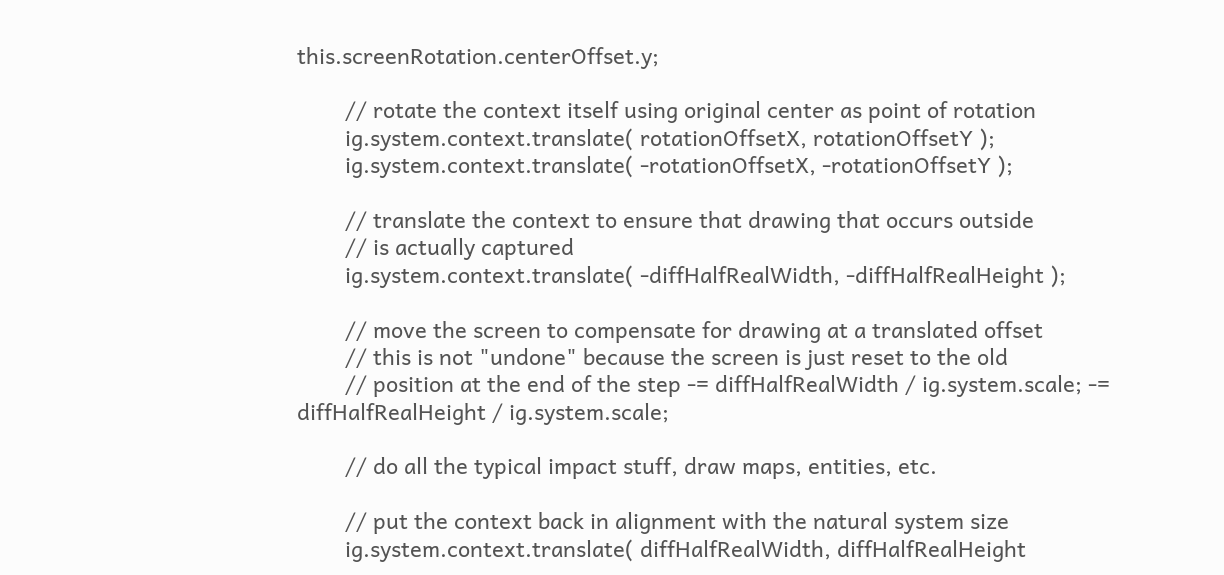this.screenRotation.centerOffset.y;

        // rotate the context itself using original center as point of rotation
        ig.system.context.translate( rotationOffsetX, rotationOffsetY );
        ig.system.context.translate( -rotationOffsetX, -rotationOffsetY );

        // translate the context to ensure that drawing that occurs outside
        // is actually captured
        ig.system.context.translate( -diffHalfRealWidth, -diffHalfRealHeight );

        // move the screen to compensate for drawing at a translated offset
        // this is not "undone" because the screen is just reset to the old
        // position at the end of the step -= diffHalfRealWidth / ig.system.scale; -= diffHalfRealHeight / ig.system.scale;

        // do all the typical impact stuff, draw maps, entities, etc.

        // put the context back in alignment with the natural system size
        ig.system.context.translate( diffHalfRealWidth, diffHalfRealHeight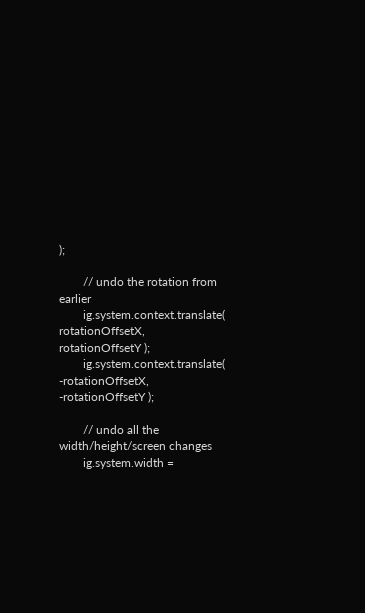);

        // undo the rotation from earlier
        ig.system.context.translate( rotationOffsetX, rotationOffsetY );
        ig.system.context.translate( -rotationOffsetX, -rotationOffsetY );

        // undo all the width/height/screen changes
        ig.system.width =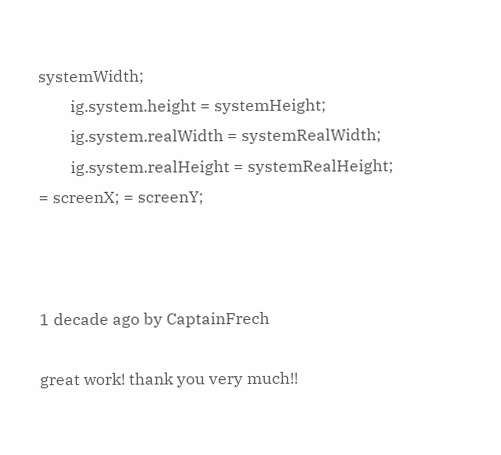systemWidth;
        ig.system.height = systemHeight;
        ig.system.realWidth = systemRealWidth;
        ig.system.realHeight = systemRealHeight; = screenX; = screenY;



1 decade ago by CaptainFrech

great work! thank you very much!!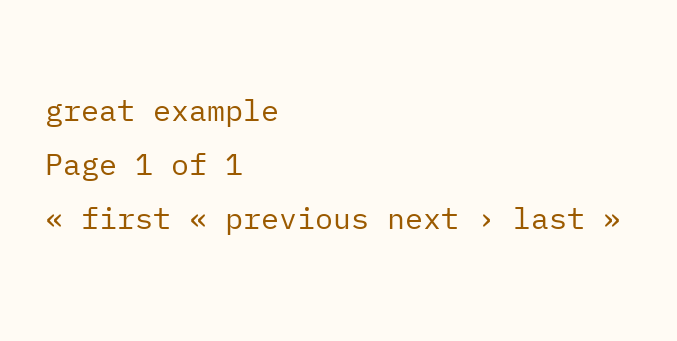great example
Page 1 of 1
« first « previous next › last »